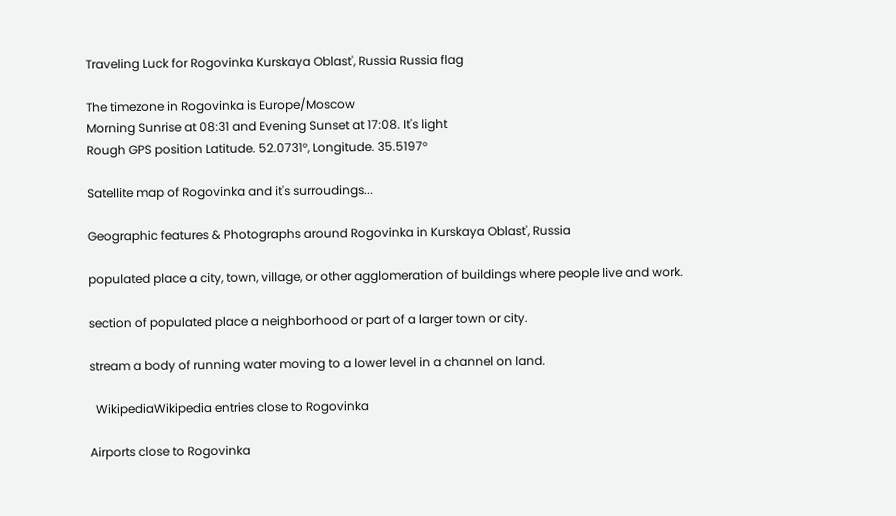Traveling Luck for Rogovinka Kurskaya Oblast', Russia Russia flag

The timezone in Rogovinka is Europe/Moscow
Morning Sunrise at 08:31 and Evening Sunset at 17:08. It's light
Rough GPS position Latitude. 52.0731°, Longitude. 35.5197°

Satellite map of Rogovinka and it's surroudings...

Geographic features & Photographs around Rogovinka in Kurskaya Oblast', Russia

populated place a city, town, village, or other agglomeration of buildings where people live and work.

section of populated place a neighborhood or part of a larger town or city.

stream a body of running water moving to a lower level in a channel on land.

  WikipediaWikipedia entries close to Rogovinka

Airports close to Rogovinka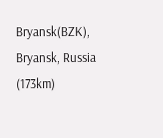Bryansk(BZK), Bryansk, Russia (173km)